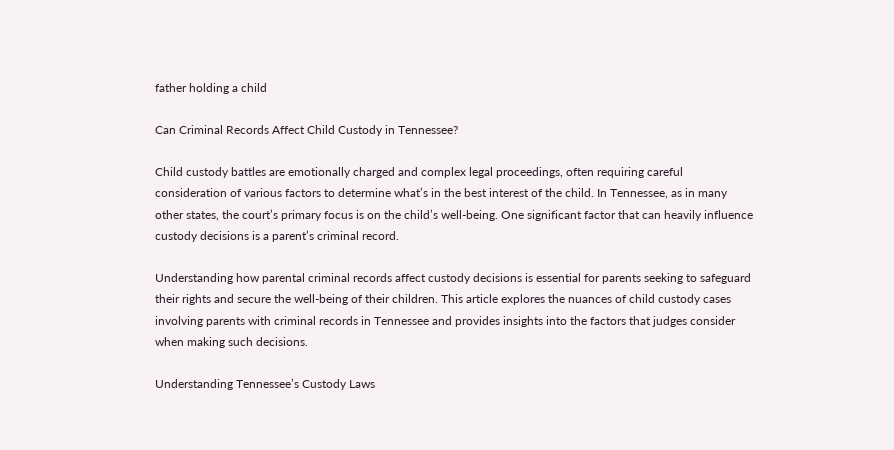father holding a child

Can Criminal Records Affect Child Custody in Tennessee?

Child custody battles are emotionally charged and complex legal proceedings, often requiring careful consideration of various factors to determine what’s in the best interest of the child. In Tennessee, as in many other states, the court’s primary focus is on the child’s well-being. One significant factor that can heavily influence custody decisions is a parent’s criminal record.

Understanding how parental criminal records affect custody decisions is essential for parents seeking to safeguard their rights and secure the well-being of their children. This article explores the nuances of child custody cases involving parents with criminal records in Tennessee and provides insights into the factors that judges consider when making such decisions.

Understanding Tennessee’s Custody Laws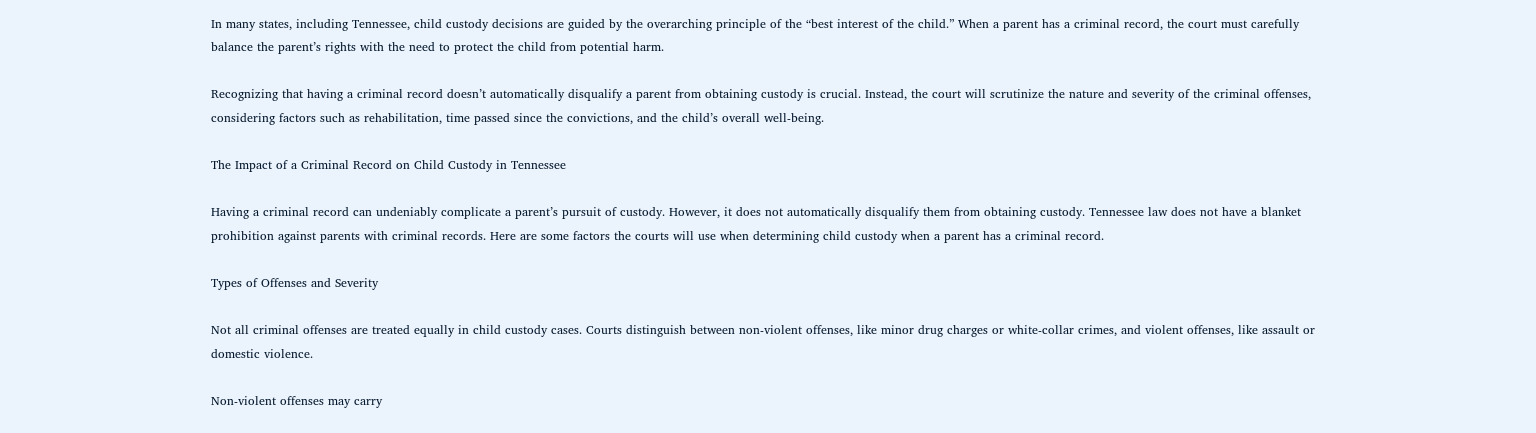In many states, including Tennessee, child custody decisions are guided by the overarching principle of the “best interest of the child.” When a parent has a criminal record, the court must carefully balance the parent’s rights with the need to protect the child from potential harm.

Recognizing that having a criminal record doesn’t automatically disqualify a parent from obtaining custody is crucial. Instead, the court will scrutinize the nature and severity of the criminal offenses, considering factors such as rehabilitation, time passed since the convictions, and the child’s overall well-being.

The Impact of a Criminal Record on Child Custody in Tennessee

Having a criminal record can undeniably complicate a parent’s pursuit of custody. However, it does not automatically disqualify them from obtaining custody. Tennessee law does not have a blanket prohibition against parents with criminal records. Here are some factors the courts will use when determining child custody when a parent has a criminal record.

Types of Offenses and Severity

Not all criminal offenses are treated equally in child custody cases. Courts distinguish between non-violent offenses, like minor drug charges or white-collar crimes, and violent offenses, like assault or domestic violence.

Non-violent offenses may carry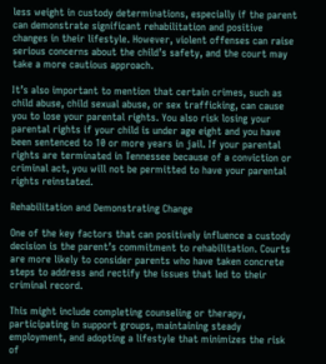less weight in custody determinations, especially if the parent can demonstrate significant rehabilitation and positive changes in their lifestyle. However, violent offenses can raise serious concerns about the child’s safety, and the court may take a more cautious approach.

It’s also important to mention that certain crimes, such as child abuse, child sexual abuse, or sex trafficking, can cause you to lose your parental rights. You also risk losing your parental rights if your child is under age eight and you have been sentenced to 10 or more years in jail. If your parental rights are terminated in Tennessee because of a conviction or criminal act, you will not be permitted to have your parental rights reinstated.

Rehabilitation and Demonstrating Change

One of the key factors that can positively influence a custody decision is the parent’s commitment to rehabilitation. Courts are more likely to consider parents who have taken concrete steps to address and rectify the issues that led to their criminal record.

This might include completing counseling or therapy, participating in support groups, maintaining steady employment, and adopting a lifestyle that minimizes the risk of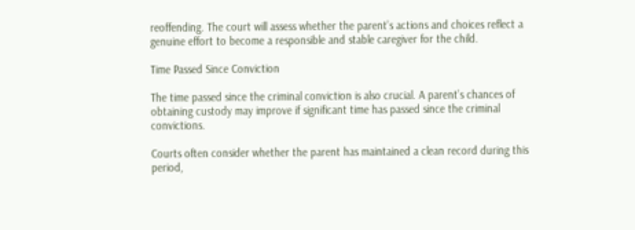reoffending. The court will assess whether the parent’s actions and choices reflect a genuine effort to become a responsible and stable caregiver for the child.

Time Passed Since Conviction

The time passed since the criminal conviction is also crucial. A parent’s chances of obtaining custody may improve if significant time has passed since the criminal convictions.

Courts often consider whether the parent has maintained a clean record during this period,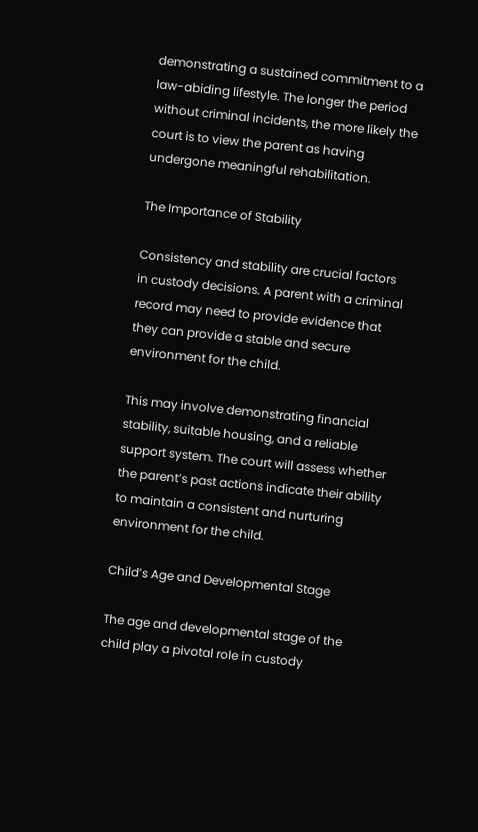demonstrating a sustained commitment to a law-abiding lifestyle. The longer the period without criminal incidents, the more likely the court is to view the parent as having undergone meaningful rehabilitation.

The Importance of Stability

Consistency and stability are crucial factors in custody decisions. A parent with a criminal record may need to provide evidence that they can provide a stable and secure environment for the child.

This may involve demonstrating financial stability, suitable housing, and a reliable support system. The court will assess whether the parent’s past actions indicate their ability to maintain a consistent and nurturing environment for the child.

Child’s Age and Developmental Stage

The age and developmental stage of the child play a pivotal role in custody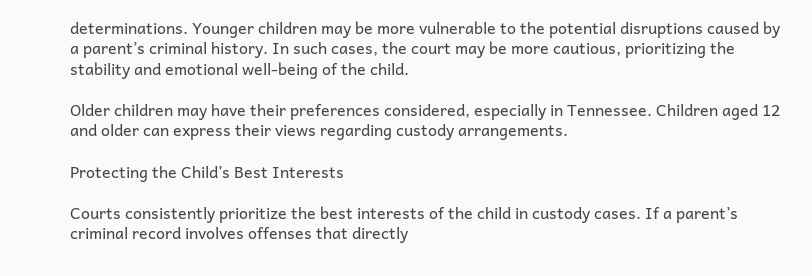determinations. Younger children may be more vulnerable to the potential disruptions caused by a parent’s criminal history. In such cases, the court may be more cautious, prioritizing the stability and emotional well-being of the child.

Older children may have their preferences considered, especially in Tennessee. Children aged 12 and older can express their views regarding custody arrangements.

Protecting the Child’s Best Interests

Courts consistently prioritize the best interests of the child in custody cases. If a parent’s criminal record involves offenses that directly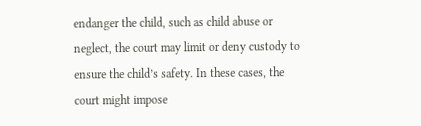endanger the child, such as child abuse or neglect, the court may limit or deny custody to ensure the child’s safety. In these cases, the court might impose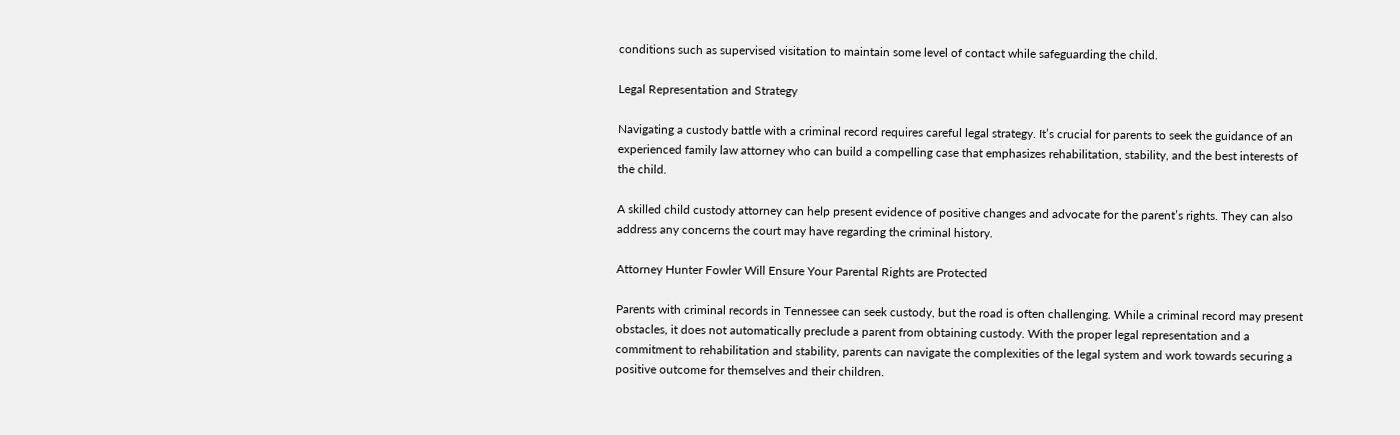conditions such as supervised visitation to maintain some level of contact while safeguarding the child.

Legal Representation and Strategy

Navigating a custody battle with a criminal record requires careful legal strategy. It’s crucial for parents to seek the guidance of an experienced family law attorney who can build a compelling case that emphasizes rehabilitation, stability, and the best interests of the child.

A skilled child custody attorney can help present evidence of positive changes and advocate for the parent’s rights. They can also address any concerns the court may have regarding the criminal history.

Attorney Hunter Fowler Will Ensure Your Parental Rights are Protected

Parents with criminal records in Tennessee can seek custody, but the road is often challenging. While a criminal record may present obstacles, it does not automatically preclude a parent from obtaining custody. With the proper legal representation and a commitment to rehabilitation and stability, parents can navigate the complexities of the legal system and work towards securing a positive outcome for themselves and their children.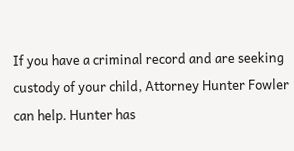If you have a criminal record and are seeking custody of your child, Attorney Hunter Fowler can help. Hunter has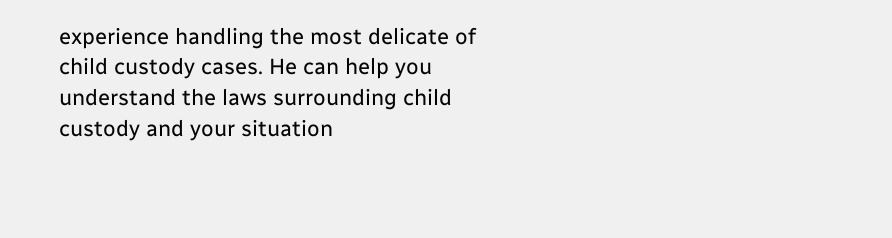experience handling the most delicate of child custody cases. He can help you understand the laws surrounding child custody and your situation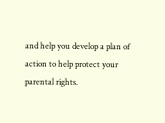and help you develop a plan of action to help protect your parental rights.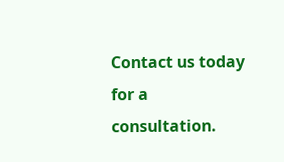Contact us today for a consultation.